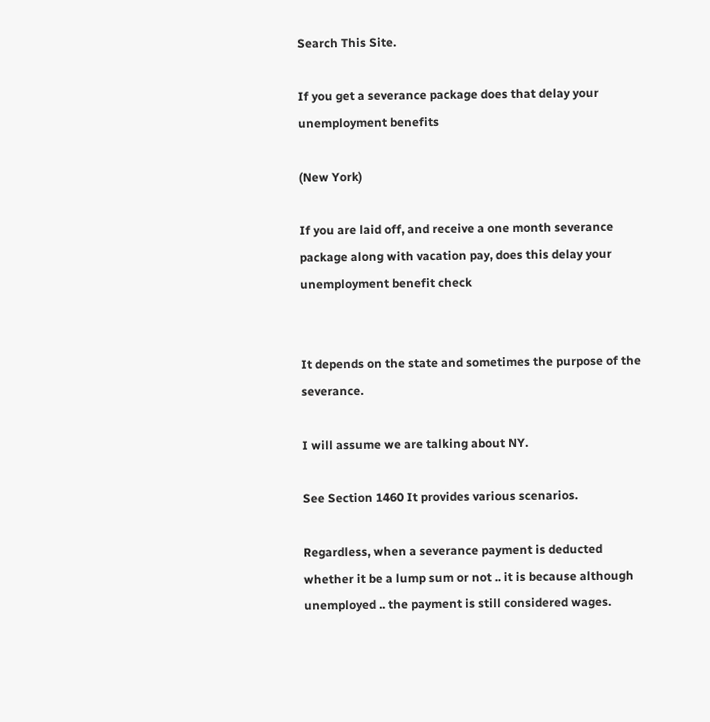Search This Site.

If you get a severance package does that delay your unemployment benefits

(New York)

If you are laid off, and receive a one month severance package along with vacation pay, does this delay your unemployment benefit check


It depends on the state and sometimes the purpose of the severance.

I will assume we are talking about NY.

See Section 1460 It provides various scenarios.

Regardless, when a severance payment is deducted whether it be a lump sum or not .. it is because although unemployed .. the payment is still considered wages.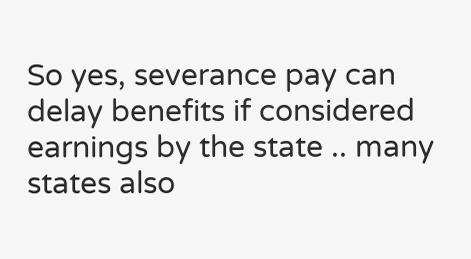So yes, severance pay can delay benefits if considered earnings by the state .. many states also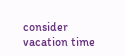consider vacation time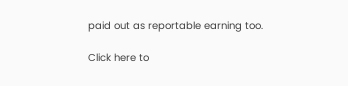paid out as reportable earning too.

Click here to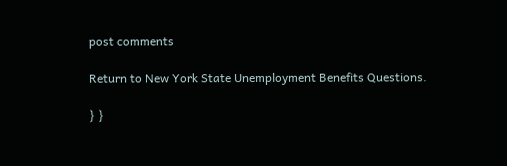post comments

Return to New York State Unemployment Benefits Questions.

} }